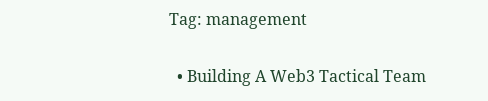Tag: management

  • Building A Web3 Tactical Team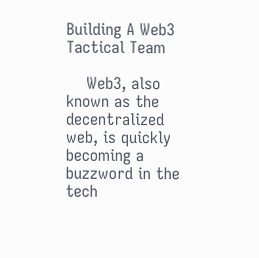Building A Web3 Tactical Team

    Web3, also known as the decentralized web, is quickly becoming a buzzword in the tech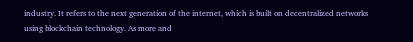industry. It refers to the next generation of the internet, which is built on decentralized networks using blockchain technology. As more and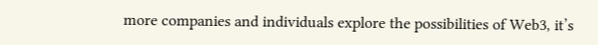more companies and individuals explore the possibilities of Web3, it’s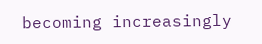becoming increasingly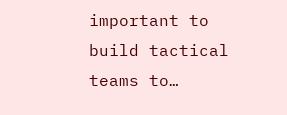important to build tactical teams to…